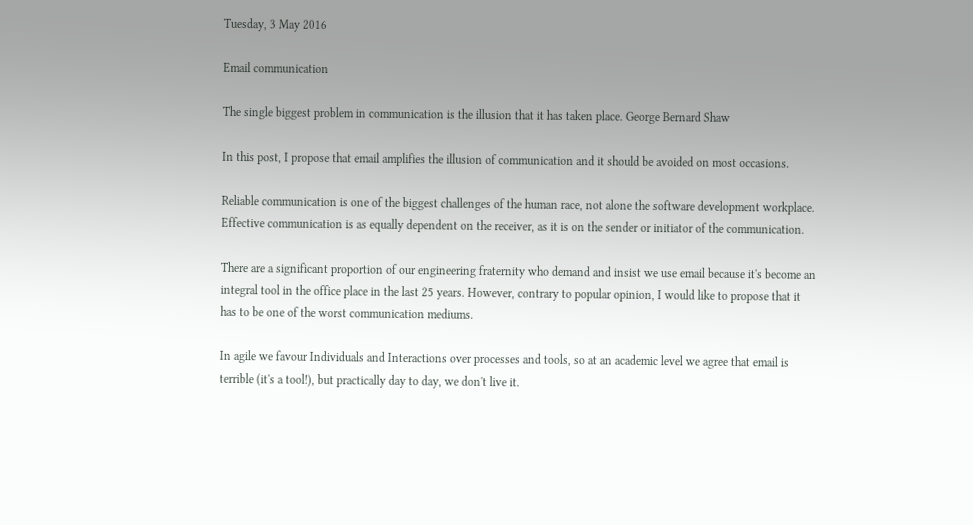Tuesday, 3 May 2016

Email communication

The single biggest problem in communication is the illusion that it has taken place. George Bernard Shaw

In this post, I propose that email amplifies the illusion of communication and it should be avoided on most occasions.

Reliable communication is one of the biggest challenges of the human race, not alone the software development workplace. Effective communication is as equally dependent on the receiver, as it is on the sender or initiator of the communication.

There are a significant proportion of our engineering fraternity who demand and insist we use email because it's become an integral tool in the office place in the last 25 years. However, contrary to popular opinion, I would like to propose that it has to be one of the worst communication mediums.

In agile we favour Individuals and Interactions over processes and tools, so at an academic level we agree that email is terrible (it's a tool!), but practically day to day, we don't live it.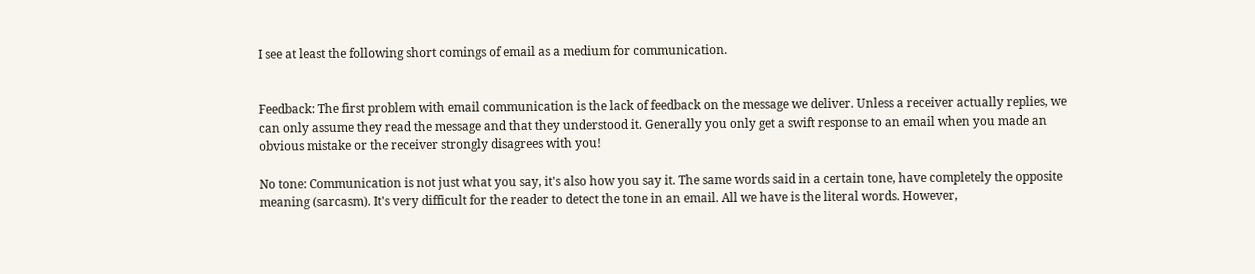I see at least the following short comings of email as a medium for communication.


Feedback: The first problem with email communication is the lack of feedback on the message we deliver. Unless a receiver actually replies, we can only assume they read the message and that they understood it. Generally you only get a swift response to an email when you made an obvious mistake or the receiver strongly disagrees with you!

No tone: Communication is not just what you say, it's also how you say it. The same words said in a certain tone, have completely the opposite meaning (sarcasm). It's very difficult for the reader to detect the tone in an email. All we have is the literal words. However,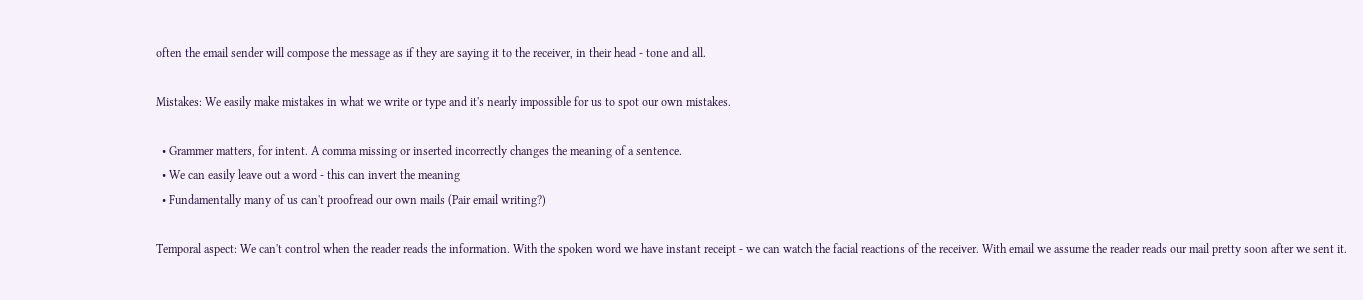often the email sender will compose the message as if they are saying it to the receiver, in their head - tone and all.

Mistakes: We easily make mistakes in what we write or type and it's nearly impossible for us to spot our own mistakes.

  • Grammer matters, for intent. A comma missing or inserted incorrectly changes the meaning of a sentence.
  • We can easily leave out a word - this can invert the meaning
  • Fundamentally many of us can't proofread our own mails (Pair email writing?)

Temporal aspect: We can't control when the reader reads the information. With the spoken word we have instant receipt - we can watch the facial reactions of the receiver. With email we assume the reader reads our mail pretty soon after we sent it.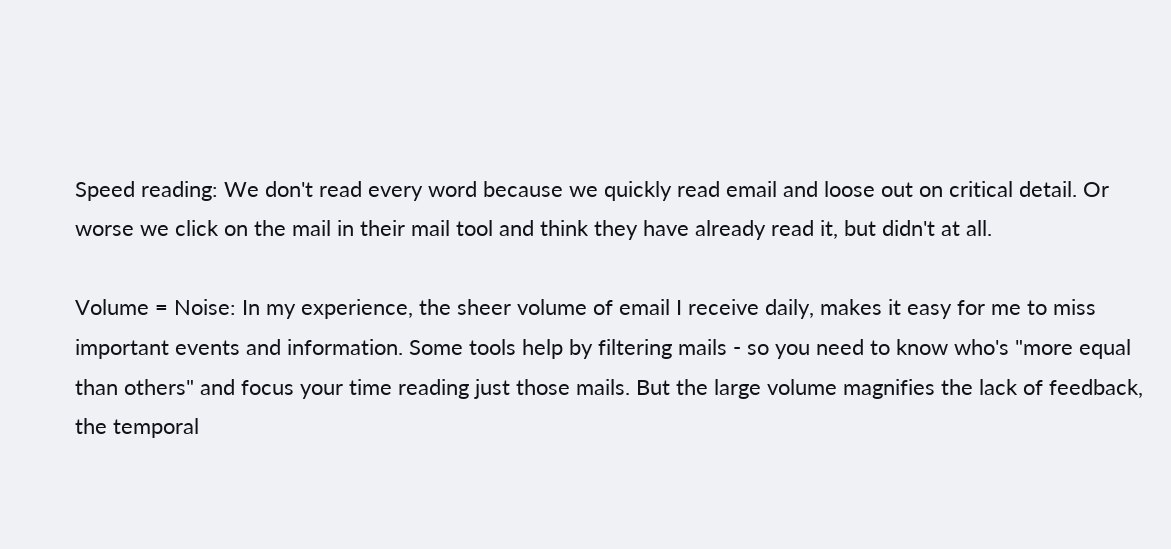Speed reading: We don't read every word because we quickly read email and loose out on critical detail. Or worse we click on the mail in their mail tool and think they have already read it, but didn't at all.

Volume = Noise: In my experience, the sheer volume of email I receive daily, makes it easy for me to miss important events and information. Some tools help by filtering mails - so you need to know who's "more equal than others" and focus your time reading just those mails. But the large volume magnifies the lack of feedback, the temporal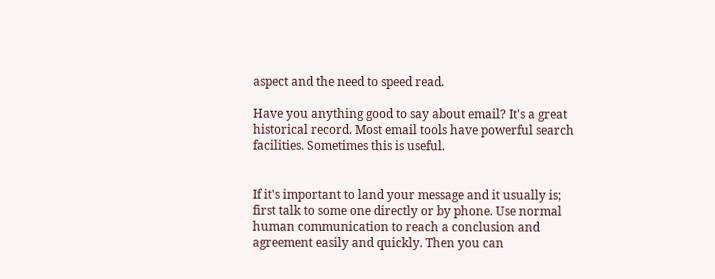aspect and the need to speed read.

Have you anything good to say about email? It's a great historical record. Most email tools have powerful search facilities. Sometimes this is useful.


If it's important to land your message and it usually is; first talk to some one directly or by phone. Use normal human communication to reach a conclusion and agreement easily and quickly. Then you can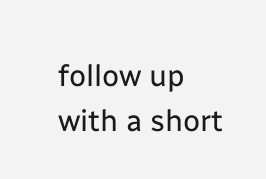follow up with a short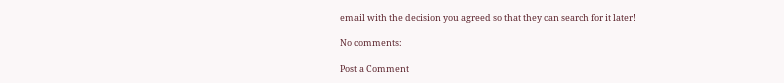email with the decision you agreed so that they can search for it later!

No comments:

Post a Comment